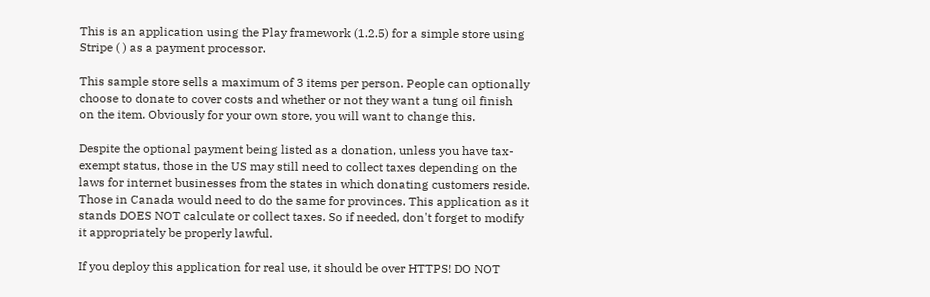This is an application using the Play framework (1.2.5) for a simple store using
Stripe ( ) as a payment processor.

This sample store sells a maximum of 3 items per person. People can optionally
choose to donate to cover costs and whether or not they want a tung oil finish
on the item. Obviously for your own store, you will want to change this.

Despite the optional payment being listed as a donation, unless you have tax-
exempt status, those in the US may still need to collect taxes depending on the
laws for internet businesses from the states in which donating customers reside.
Those in Canada would need to do the same for provinces. This application as it
stands DOES NOT calculate or collect taxes. So if needed, don't forget to modify
it appropriately be properly lawful.

If you deploy this application for real use, it should be over HTTPS! DO NOT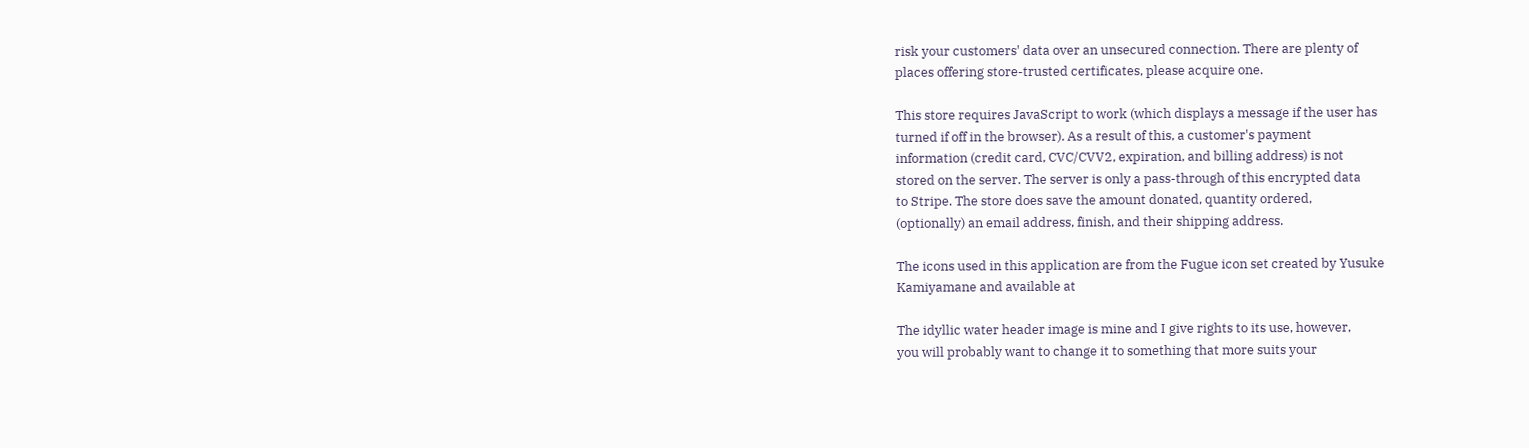risk your customers' data over an unsecured connection. There are plenty of
places offering store-trusted certificates, please acquire one.

This store requires JavaScript to work (which displays a message if the user has
turned if off in the browser). As a result of this, a customer's payment
information (credit card, CVC/CVV2, expiration, and billing address) is not
stored on the server. The server is only a pass-through of this encrypted data
to Stripe. The store does save the amount donated, quantity ordered,
(optionally) an email address, finish, and their shipping address.

The icons used in this application are from the Fugue icon set created by Yusuke
Kamiyamane and available at

The idyllic water header image is mine and I give rights to its use, however,
you will probably want to change it to something that more suits your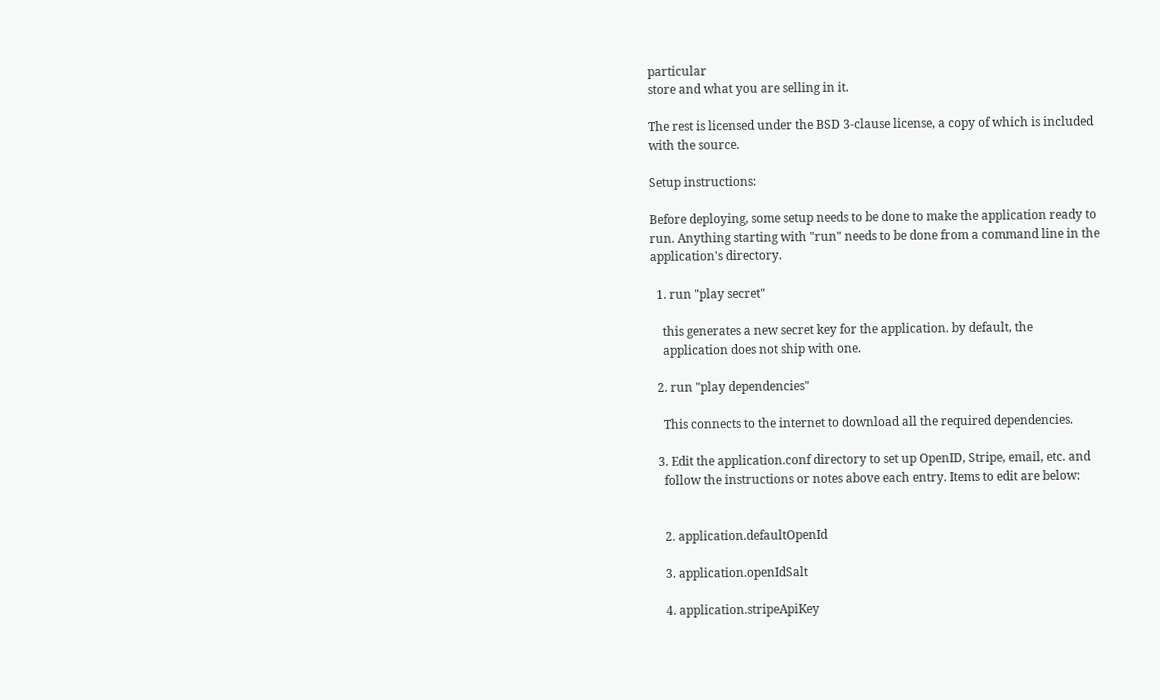particular
store and what you are selling in it.

The rest is licensed under the BSD 3-clause license, a copy of which is included
with the source.

Setup instructions:

Before deploying, some setup needs to be done to make the application ready to
run. Anything starting with "run" needs to be done from a command line in the
application's directory.

  1. run "play secret"

    this generates a new secret key for the application. by default, the
    application does not ship with one.

  2. run "play dependencies"

    This connects to the internet to download all the required dependencies.

  3. Edit the application.conf directory to set up OpenID, Stripe, email, etc. and
    follow the instructions or notes above each entry. Items to edit are below:


    2. application.defaultOpenId

    3. application.openIdSalt

    4. application.stripeApiKey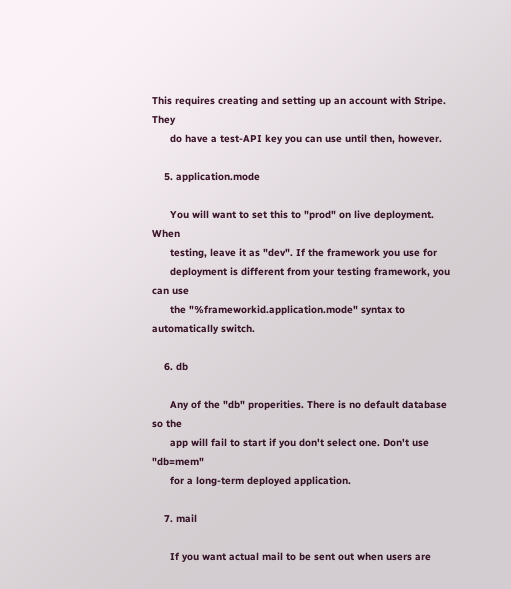This requires creating and setting up an account with Stripe. They
      do have a test-API key you can use until then, however.

    5. application.mode

      You will want to set this to "prod" on live deployment. When
      testing, leave it as "dev". If the framework you use for
      deployment is different from your testing framework, you can use
      the "%frameworkid.application.mode" syntax to automatically switch.

    6. db

      Any of the "db" properities. There is no default database so the
      app will fail to start if you don't select one. Don't use "db=mem"
      for a long-term deployed application.

    7. mail

      If you want actual mail to be sent out when users are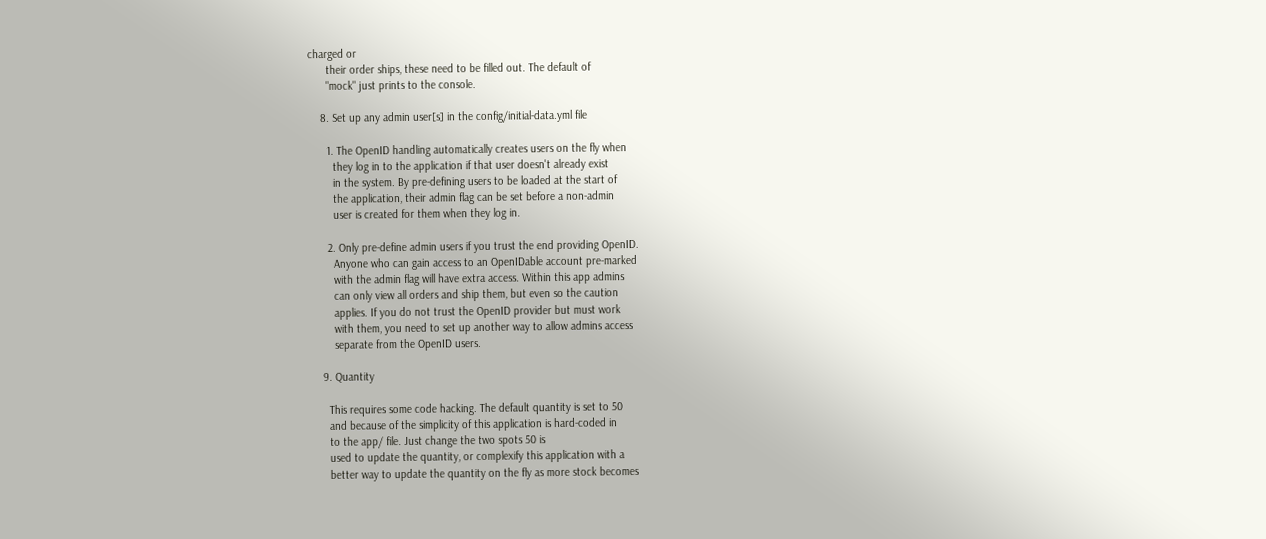charged or
      their order ships, these need to be filled out. The default of
      "mock" just prints to the console.

    8. Set up any admin user[s] in the config/initial-data.yml file

      1. The OpenID handling automatically creates users on the fly when
        they log in to the application if that user doesn't already exist
        in the system. By pre-defining users to be loaded at the start of
        the application, their admin flag can be set before a non-admin
        user is created for them when they log in.

      2. Only pre-define admin users if you trust the end providing OpenID.
        Anyone who can gain access to an OpenIDable account pre-marked
        with the admin flag will have extra access. Within this app admins
        can only view all orders and ship them, but even so the caution
        applies. If you do not trust the OpenID provider but must work
        with them, you need to set up another way to allow admins access
        separate from the OpenID users.

    9. Quantity

      This requires some code hacking. The default quantity is set to 50
      and because of the simplicity of this application is hard-coded in
      to the app/ file. Just change the two spots 50 is
      used to update the quantity, or complexify this application with a
      better way to update the quantity on the fly as more stock becomes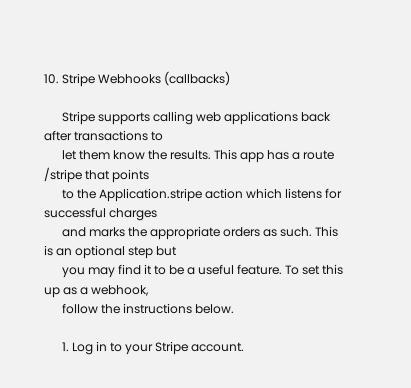10. Stripe Webhooks (callbacks)

      Stripe supports calling web applications back after transactions to
      let them know the results. This app has a route /stripe that points
      to the Application.stripe action which listens for successful charges
      and marks the appropriate orders as such. This is an optional step but
      you may find it to be a useful feature. To set this up as a webhook,
      follow the instructions below.

      1. Log in to your Stripe account.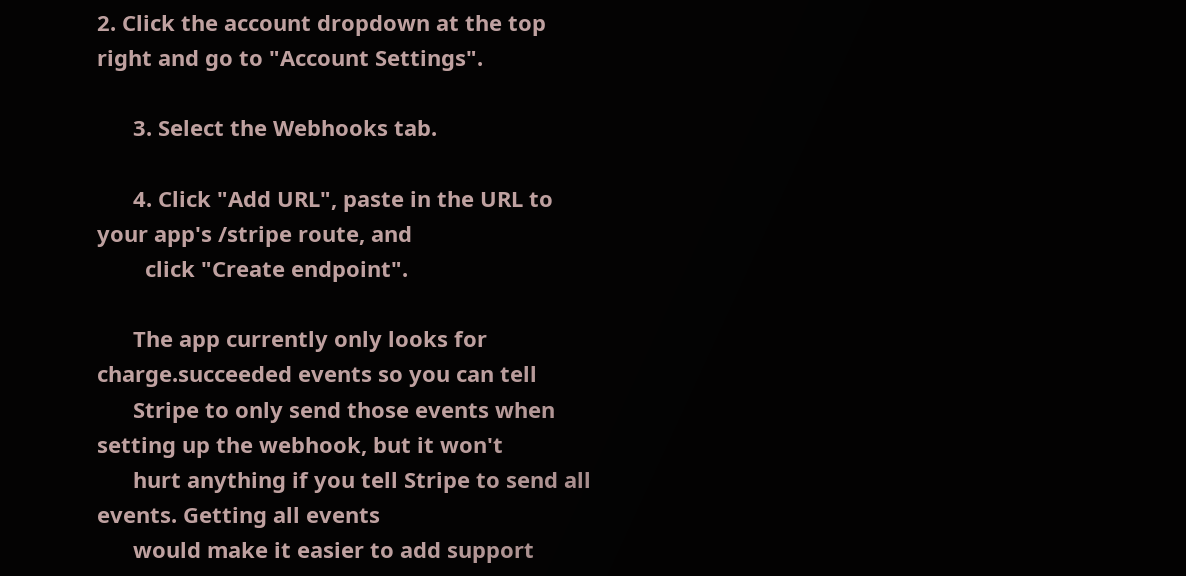2. Click the account dropdown at the top right and go to "Account Settings".

      3. Select the Webhooks tab.

      4. Click "Add URL", paste in the URL to your app's /stripe route, and
        click "Create endpoint".

      The app currently only looks for charge.succeeded events so you can tell
      Stripe to only send those events when setting up the webhook, but it won't
      hurt anything if you tell Stripe to send all events. Getting all events
      would make it easier to add support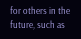for others in the future, such as